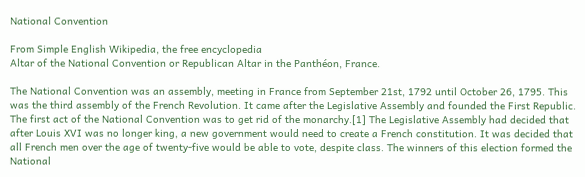National Convention

From Simple English Wikipedia, the free encyclopedia
Altar of the National Convention or Republican Altar in the Panthéon, France.

The National Convention was an assembly, meeting in France from September 21st, 1792 until October 26, 1795. This was the third assembly of the French Revolution. It came after the Legislative Assembly and founded the First Republic. The first act of the National Convention was to get rid of the monarchy.[1] The Legislative Assembly had decided that after Louis XVI was no longer king, a new government would need to create a French constitution. It was decided that all French men over the age of twenty-five would be able to vote, despite class. The winners of this election formed the National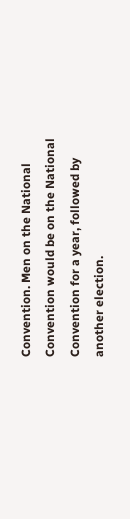Convention. Men on the National Convention would be on the National Convention for a year, followed by another election.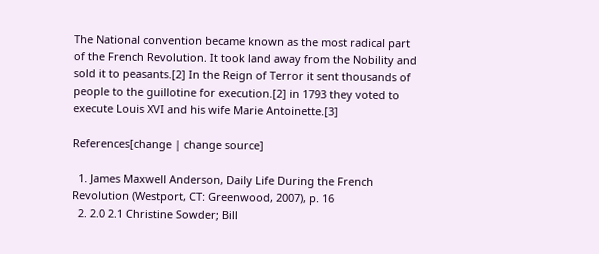The National convention became known as the most radical part of the French Revolution. It took land away from the Nobility and sold it to peasants.[2] In the Reign of Terror it sent thousands of people to the guillotine for execution.[2] in 1793 they voted to execute Louis XVI and his wife Marie Antoinette.[3]

References[change | change source]

  1. James Maxwell Anderson, Daily Life During the French Revolution (Westport, CT: Greenwood, 2007), p. 16
  2. 2.0 2.1 Christine Sowder; Bill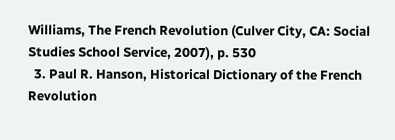Williams, The French Revolution (Culver City, CA: Social Studies School Service, 2007), p. 530
  3. Paul R. Hanson, Historical Dictionary of the French Revolution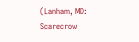(Lanham, MD: Scarecrow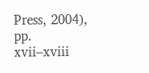Press, 2004), pp. xvii–xviii